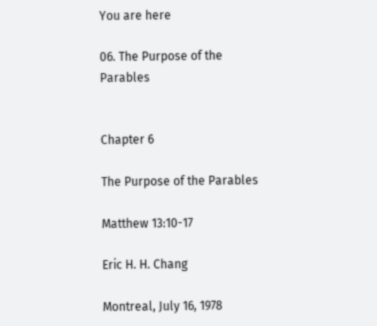You are here

06. The Purpose of the Parables


Chapter 6

The Purpose of the Parables

Matthew 13:10-17

Eric H. H. Chang

Montreal, July 16, 1978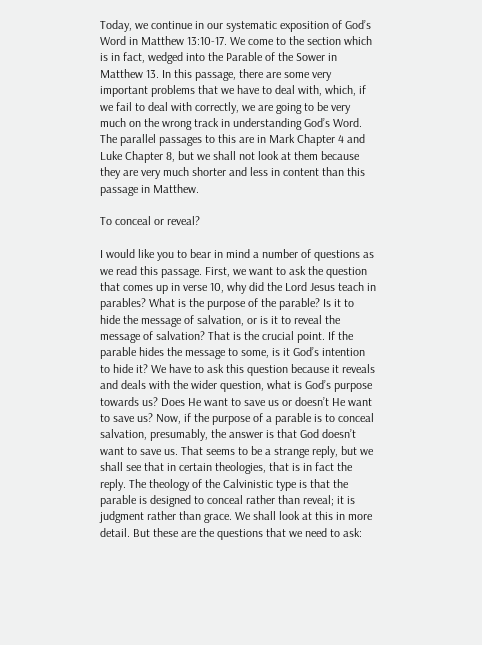Today, we continue in our systematic exposition of God’s Word in Matthew 13:10-17. We come to the section which is in fact, wedged into the Parable of the Sower in Matthew 13. In this passage, there are some very important problems that we have to deal with, which, if we fail to deal with correctly, we are going to be very much on the wrong track in understanding God’s Word. The parallel passages to this are in Mark Chapter 4 and Luke Chapter 8, but we shall not look at them because they are very much shorter and less in content than this passage in Matthew.

To conceal or reveal?

I would like you to bear in mind a number of questions as we read this passage. First, we want to ask the question that comes up in verse 10, why did the Lord Jesus teach in parables? What is the purpose of the parable? Is it to hide the message of salvation, or is it to reveal the message of salvation? That is the crucial point. If the parable hides the message to some, is it God’s intention to hide it? We have to ask this question because it reveals and deals with the wider question, what is God’s purpose towards us? Does He want to save us or doesn’t He want to save us? Now, if the purpose of a parable is to conceal salvation, presumably, the answer is that God doesn’t want to save us. That seems to be a strange reply, but we shall see that in certain theologies, that is in fact the reply. The theology of the Calvinistic type is that the parable is designed to conceal rather than reveal; it is judgment rather than grace. We shall look at this in more detail. But these are the questions that we need to ask: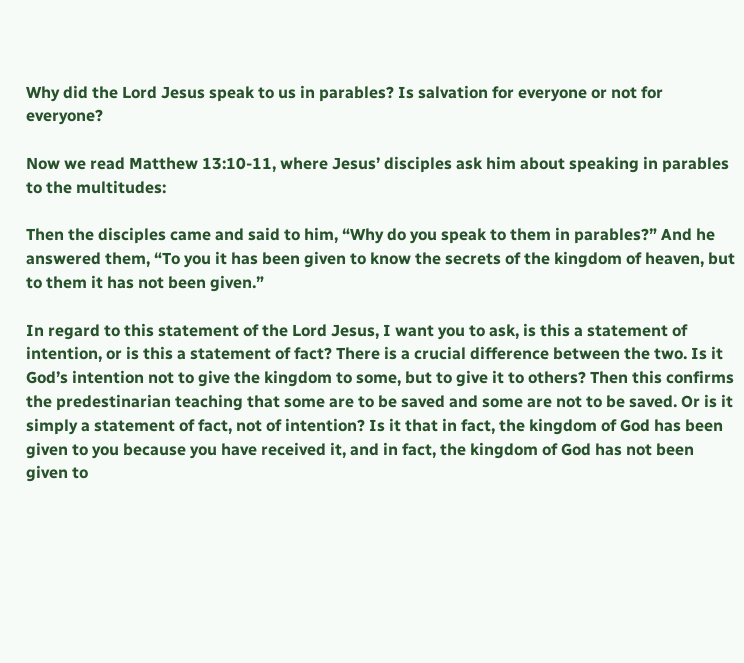Why did the Lord Jesus speak to us in parables? Is salvation for everyone or not for everyone?

Now we read Matthew 13:10-11, where Jesus’ disciples ask him about speaking in parables to the multitudes:

Then the disciples came and said to him, “Why do you speak to them in parables?” And he answered them, “To you it has been given to know the secrets of the kingdom of heaven, but to them it has not been given.”

In regard to this statement of the Lord Jesus, I want you to ask, is this a statement of intention, or is this a statement of fact? There is a crucial difference between the two. Is it God’s intention not to give the kingdom to some, but to give it to others? Then this confirms the predestinarian teaching that some are to be saved and some are not to be saved. Or is it simply a statement of fact, not of intention? Is it that in fact, the kingdom of God has been given to you because you have received it, and in fact, the kingdom of God has not been given to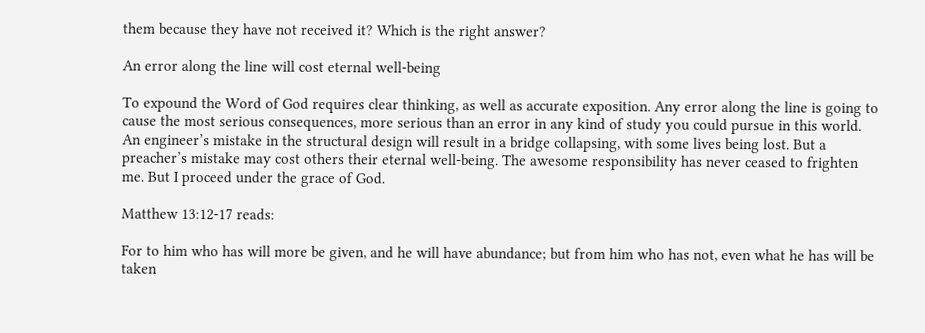them because they have not received it? Which is the right answer?

An error along the line will cost eternal well-being

To expound the Word of God requires clear thinking, as well as accurate exposition. Any error along the line is going to cause the most serious consequences, more serious than an error in any kind of study you could pursue in this world. An engineer’s mistake in the structural design will result in a bridge collapsing, with some lives being lost. But a preacher’s mistake may cost others their eternal well-being. The awesome responsibility has never ceased to frighten me. But I proceed under the grace of God.

Matthew 13:12-17 reads:

For to him who has will more be given, and he will have abundance; but from him who has not, even what he has will be taken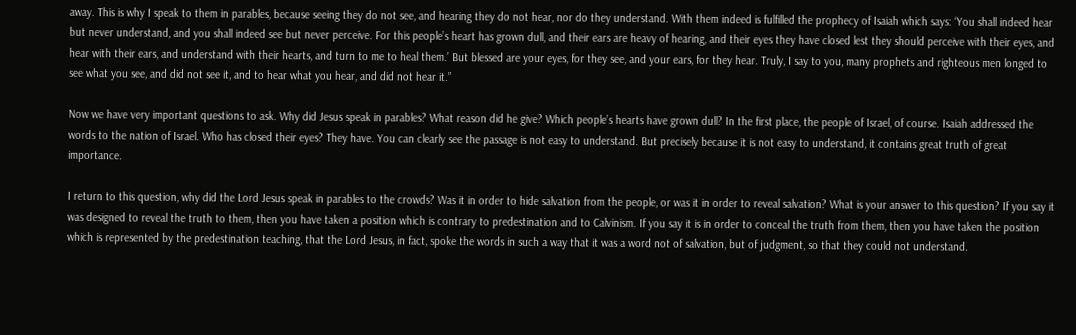away. This is why I speak to them in parables, because seeing they do not see, and hearing they do not hear, nor do they understand. With them indeed is fulfilled the prophecy of Isaiah which says: ‘You shall indeed hear but never understand, and you shall indeed see but never perceive. For this people’s heart has grown dull, and their ears are heavy of hearing, and their eyes they have closed lest they should perceive with their eyes, and hear with their ears, and understand with their hearts, and turn to me to heal them.’ But blessed are your eyes, for they see, and your ears, for they hear. Truly, I say to you, many prophets and righteous men longed to see what you see, and did not see it, and to hear what you hear, and did not hear it.”

Now we have very important questions to ask. Why did Jesus speak in parables? What reason did he give? Which people’s hearts have grown dull? In the first place, the people of Israel, of course. Isaiah addressed the words to the nation of Israel. Who has closed their eyes? They have. You can clearly see the passage is not easy to understand. But precisely because it is not easy to understand, it contains great truth of great importance.

I return to this question, why did the Lord Jesus speak in parables to the crowds? Was it in order to hide salvation from the people, or was it in order to reveal salvation? What is your answer to this question? If you say it was designed to reveal the truth to them, then you have taken a position which is contrary to predestination and to Calvinism. If you say it is in order to conceal the truth from them, then you have taken the position which is represented by the predestination teaching, that the Lord Jesus, in fact, spoke the words in such a way that it was a word not of salvation, but of judgment, so that they could not understand.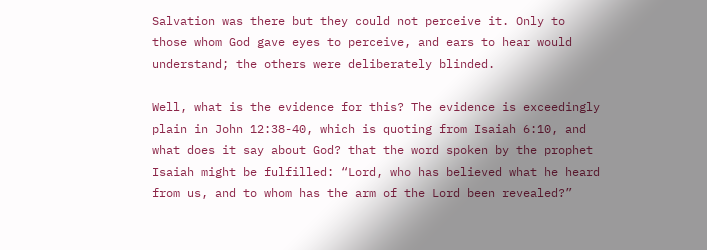Salvation was there but they could not perceive it. Only to those whom God gave eyes to perceive, and ears to hear would understand; the others were deliberately blinded.

Well, what is the evidence for this? The evidence is exceedingly plain in John 12:38-40, which is quoting from Isaiah 6:10, and what does it say about God? that the word spoken by the prophet Isaiah might be fulfilled: “Lord, who has believed what he heard from us, and to whom has the arm of the Lord been revealed?”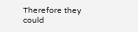Therefore they could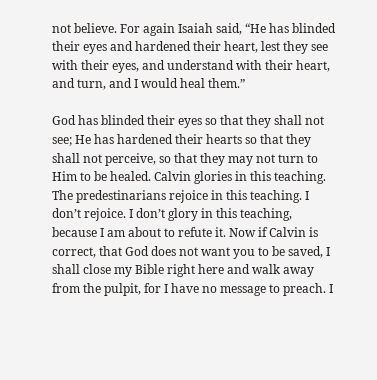not believe. For again Isaiah said, “He has blinded their eyes and hardened their heart, lest they see with their eyes, and understand with their heart, and turn, and I would heal them.”

God has blinded their eyes so that they shall not see; He has hardened their hearts so that they shall not perceive, so that they may not turn to Him to be healed. Calvin glories in this teaching. The predestinarians rejoice in this teaching. I don’t rejoice. I don’t glory in this teaching, because I am about to refute it. Now if Calvin is correct, that God does not want you to be saved, I shall close my Bible right here and walk away from the pulpit, for I have no message to preach. I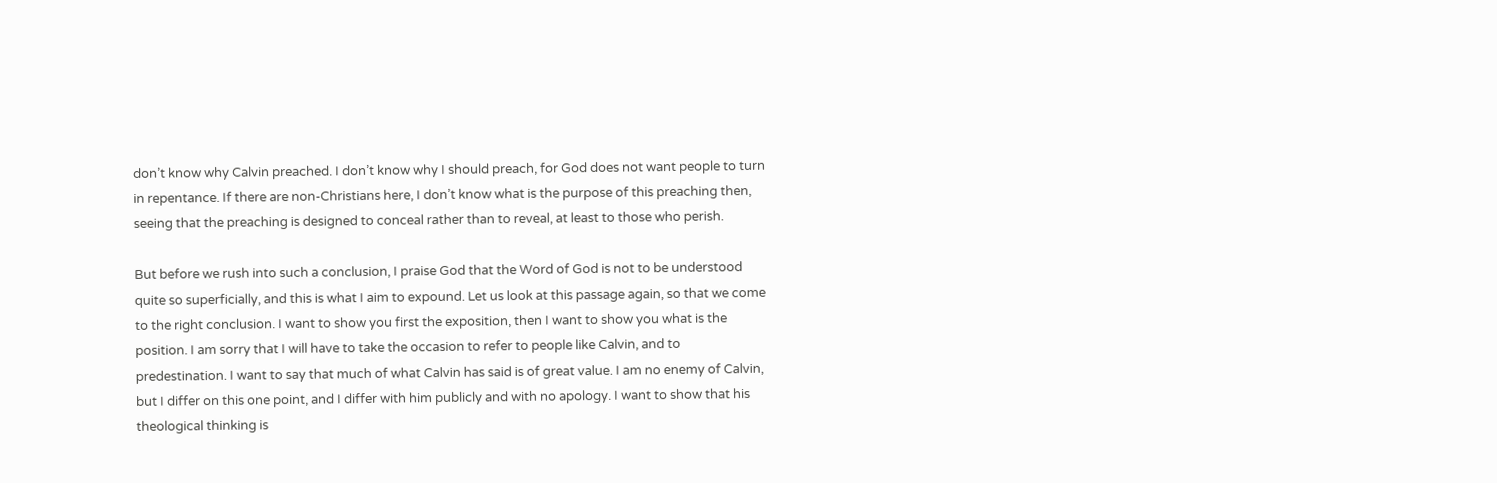don’t know why Calvin preached. I don’t know why I should preach, for God does not want people to turn in repentance. If there are non-Christians here, I don’t know what is the purpose of this preaching then, seeing that the preaching is designed to conceal rather than to reveal, at least to those who perish.

But before we rush into such a conclusion, I praise God that the Word of God is not to be understood quite so superficially, and this is what I aim to expound. Let us look at this passage again, so that we come to the right conclusion. I want to show you first the exposition, then I want to show you what is the position. I am sorry that I will have to take the occasion to refer to people like Calvin, and to predestination. I want to say that much of what Calvin has said is of great value. I am no enemy of Calvin, but I differ on this one point, and I differ with him publicly and with no apology. I want to show that his theological thinking is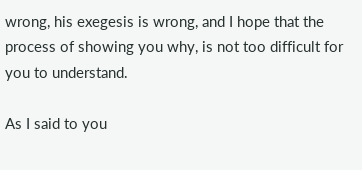wrong, his exegesis is wrong, and I hope that the process of showing you why, is not too difficult for you to understand.

As I said to you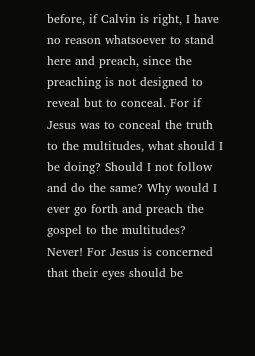before, if Calvin is right, I have no reason whatsoever to stand here and preach, since the preaching is not designed to reveal but to conceal. For if Jesus was to conceal the truth to the multitudes, what should I be doing? Should I not follow and do the same? Why would I ever go forth and preach the gospel to the multitudes? Never! For Jesus is concerned that their eyes should be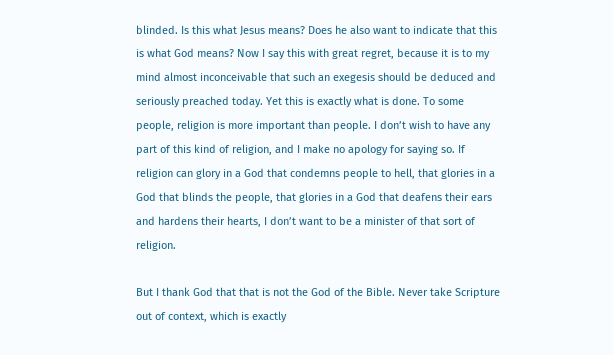blinded. Is this what Jesus means? Does he also want to indicate that this is what God means? Now I say this with great regret, because it is to my mind almost inconceivable that such an exegesis should be deduced and seriously preached today. Yet this is exactly what is done. To some people, religion is more important than people. I don’t wish to have any part of this kind of religion, and I make no apology for saying so. If religion can glory in a God that condemns people to hell, that glories in a God that blinds the people, that glories in a God that deafens their ears and hardens their hearts, I don’t want to be a minister of that sort of religion.

But I thank God that that is not the God of the Bible. Never take Scripture out of context, which is exactly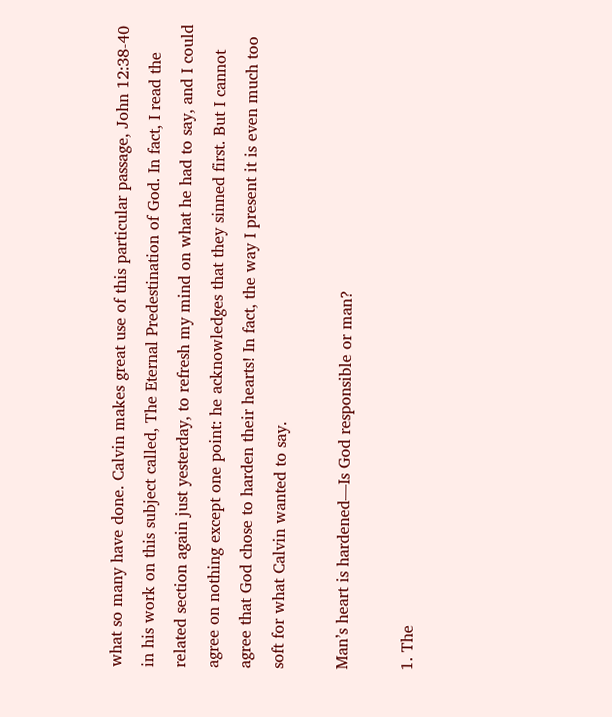what so many have done. Calvin makes great use of this particular passage, John 12:38-40 in his work on this subject called, The Eternal Predestination of God. In fact, I read the related section again just yesterday, to refresh my mind on what he had to say, and I could agree on nothing except one point: he acknowledges that they sinned first. But I cannot agree that God chose to harden their hearts! In fact, the way I present it is even much too soft for what Calvin wanted to say.

Man’s heart is hardened—Is God responsible or man?

1. The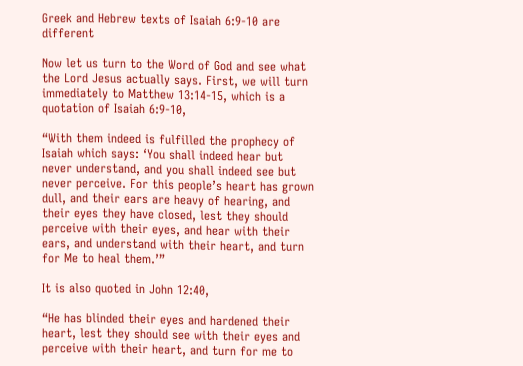Greek and Hebrew texts of Isaiah 6:9-10 are different

Now let us turn to the Word of God and see what the Lord Jesus actually says. First, we will turn immediately to Matthew 13:14-15, which is a quotation of Isaiah 6:9-10,

“With them indeed is fulfilled the prophecy of Isaiah which says: ‘You shall indeed hear but never understand, and you shall indeed see but never perceive. For this people’s heart has grown dull, and their ears are heavy of hearing, and their eyes they have closed, lest they should perceive with their eyes, and hear with their ears, and understand with their heart, and turn for Me to heal them.’”

It is also quoted in John 12:40,

“He has blinded their eyes and hardened their heart, lest they should see with their eyes and perceive with their heart, and turn for me to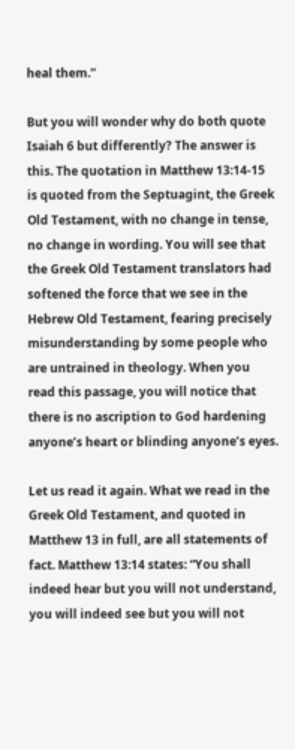heal them.”

But you will wonder why do both quote Isaiah 6 but differently? The answer is this. The quotation in Matthew 13:14-15 is quoted from the Septuagint, the Greek Old Testament, with no change in tense, no change in wording. You will see that the Greek Old Testament translators had softened the force that we see in the Hebrew Old Testament, fearing precisely misunderstanding by some people who are untrained in theology. When you read this passage, you will notice that there is no ascription to God hardening anyone’s heart or blinding anyone’s eyes.

Let us read it again. What we read in the Greek Old Testament, and quoted in Matthew 13 in full, are all statements of fact. Matthew 13:14 states: “You shall indeed hear but you will not understand, you will indeed see but you will not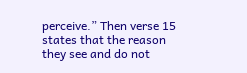perceive.” Then verse 15 states that the reason they see and do not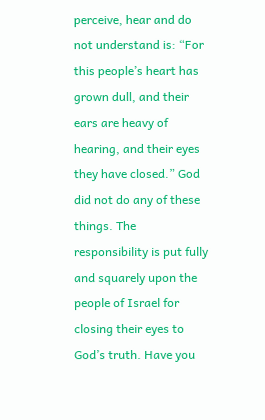perceive, hear and do not understand is: “For this people’s heart has grown dull, and their ears are heavy of hearing, and their eyes they have closed.” God did not do any of these things. The responsibility is put fully and squarely upon the people of Israel for closing their eyes to God’s truth. Have you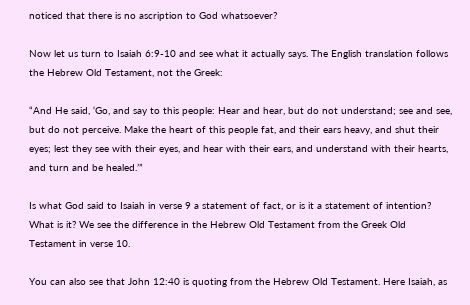noticed that there is no ascription to God whatsoever?

Now let us turn to Isaiah 6:9-10 and see what it actually says. The English translation follows the Hebrew Old Testament, not the Greek:

“And He said, ‘Go, and say to this people: Hear and hear, but do not understand; see and see, but do not perceive. Make the heart of this people fat, and their ears heavy, and shut their eyes; lest they see with their eyes, and hear with their ears, and understand with their hearts, and turn and be healed.’”

Is what God said to Isaiah in verse 9 a statement of fact, or is it a statement of intention? What is it? We see the difference in the Hebrew Old Testament from the Greek Old Testament in verse 10.

You can also see that John 12:40 is quoting from the Hebrew Old Testament. Here Isaiah, as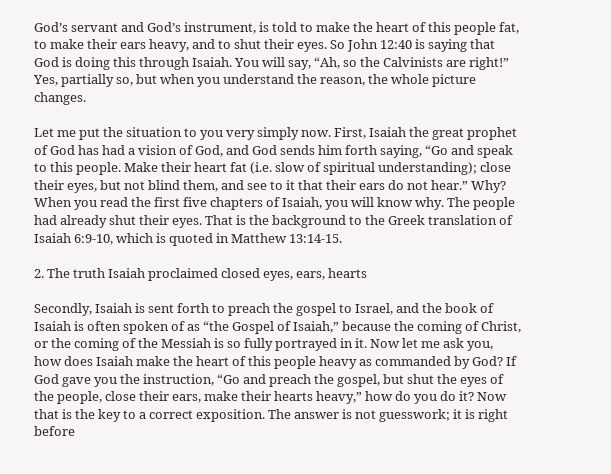God’s servant and God’s instrument, is told to make the heart of this people fat, to make their ears heavy, and to shut their eyes. So John 12:40 is saying that God is doing this through Isaiah. You will say, “Ah, so the Calvinists are right!” Yes, partially so, but when you understand the reason, the whole picture changes.

Let me put the situation to you very simply now. First, Isaiah the great prophet of God has had a vision of God, and God sends him forth saying, “Go and speak to this people. Make their heart fat (i.e. slow of spiritual understanding); close their eyes, but not blind them, and see to it that their ears do not hear.” Why? When you read the first five chapters of Isaiah, you will know why. The people had already shut their eyes. That is the background to the Greek translation of Isaiah 6:9-10, which is quoted in Matthew 13:14-15.

2. The truth Isaiah proclaimed closed eyes, ears, hearts

Secondly, Isaiah is sent forth to preach the gospel to Israel, and the book of Isaiah is often spoken of as “the Gospel of Isaiah,” because the coming of Christ, or the coming of the Messiah is so fully portrayed in it. Now let me ask you, how does Isaiah make the heart of this people heavy as commanded by God? If God gave you the instruction, “Go and preach the gospel, but shut the eyes of the people, close their ears, make their hearts heavy,” how do you do it? Now that is the key to a correct exposition. The answer is not guesswork; it is right before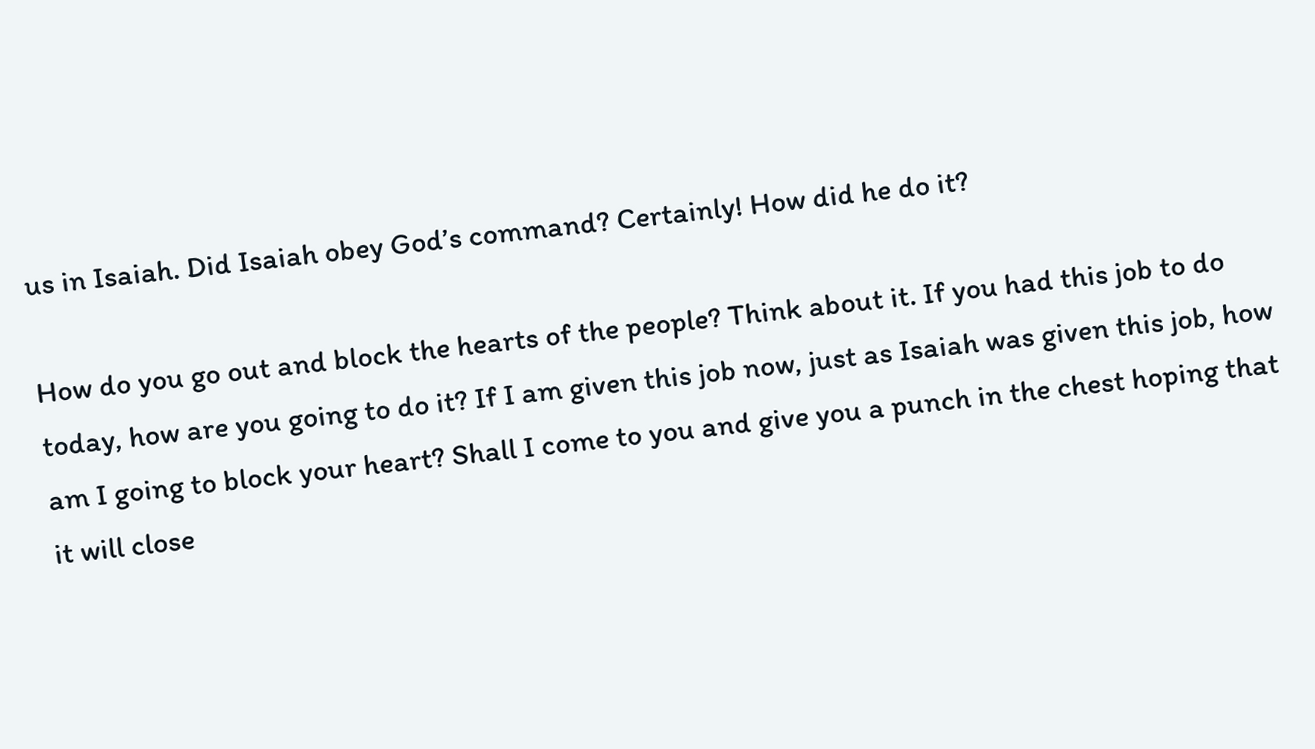us in Isaiah. Did Isaiah obey God’s command? Certainly! How did he do it?

How do you go out and block the hearts of the people? Think about it. If you had this job to do today, how are you going to do it? If I am given this job now, just as Isaiah was given this job, how am I going to block your heart? Shall I come to you and give you a punch in the chest hoping that it will close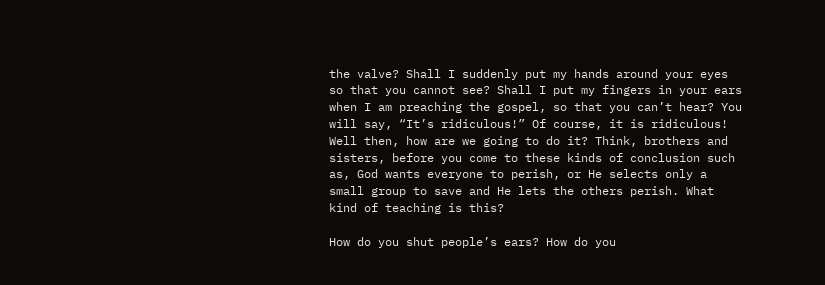the valve? Shall I suddenly put my hands around your eyes so that you cannot see? Shall I put my fingers in your ears when I am preaching the gospel, so that you can’t hear? You will say, “It’s ridiculous!” Of course, it is ridiculous! Well then, how are we going to do it? Think, brothers and sisters, before you come to these kinds of conclusion such as, God wants everyone to perish, or He selects only a small group to save and He lets the others perish. What kind of teaching is this?

How do you shut people’s ears? How do you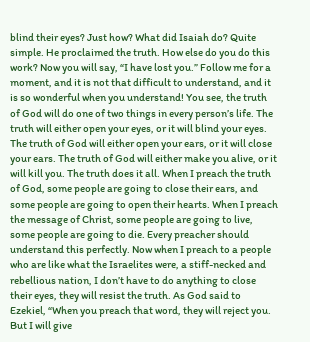blind their eyes? Just how? What did Isaiah do? Quite simple. He proclaimed the truth. How else do you do this work? Now you will say, “I have lost you.” Follow me for a moment, and it is not that difficult to understand, and it is so wonderful when you understand! You see, the truth of God will do one of two things in every person’s life. The truth will either open your eyes, or it will blind your eyes. The truth of God will either open your ears, or it will close your ears. The truth of God will either make you alive, or it will kill you. The truth does it all. When I preach the truth of God, some people are going to close their ears, and some people are going to open their hearts. When I preach the message of Christ, some people are going to live, some people are going to die. Every preacher should understand this perfectly. Now when I preach to a people who are like what the Israelites were, a stiff-necked and rebellious nation, I don’t have to do anything to close their eyes, they will resist the truth. As God said to Ezekiel, “When you preach that word, they will reject you. But I will give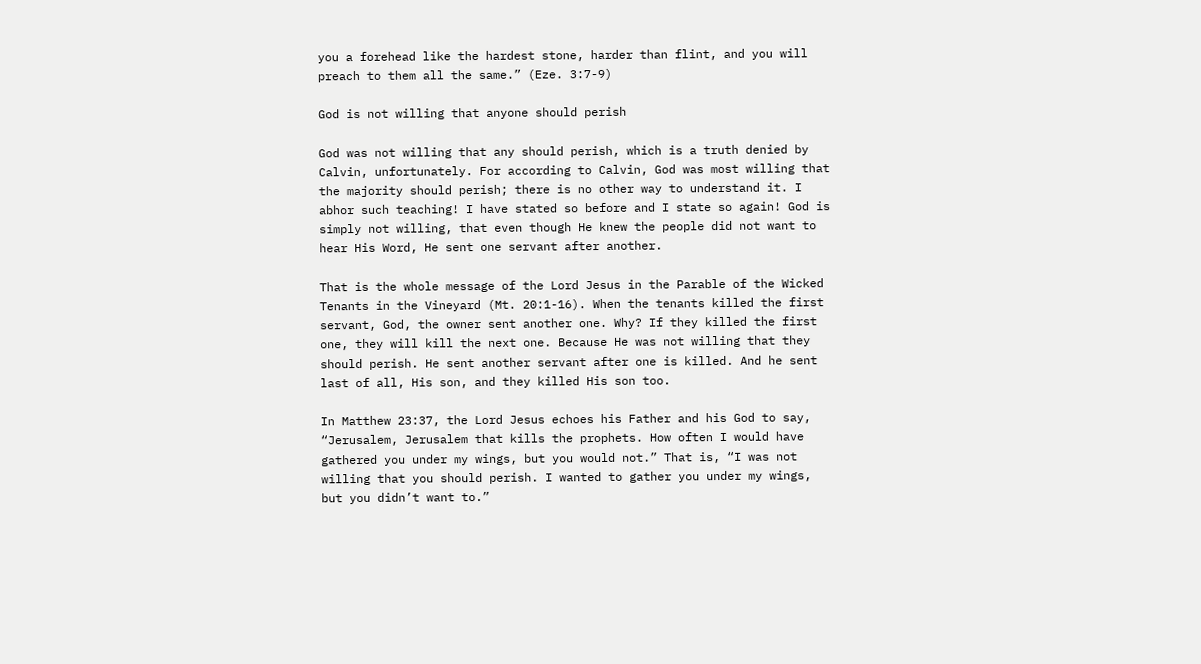you a forehead like the hardest stone, harder than flint, and you will preach to them all the same.” (Eze. 3:7-9)

God is not willing that anyone should perish

God was not willing that any should perish, which is a truth denied by Calvin, unfortunately. For according to Calvin, God was most willing that the majority should perish; there is no other way to understand it. I abhor such teaching! I have stated so before and I state so again! God is simply not willing, that even though He knew the people did not want to hear His Word, He sent one servant after another.

That is the whole message of the Lord Jesus in the Parable of the Wicked Tenants in the Vineyard (Mt. 20:1-16). When the tenants killed the first servant, God, the owner sent another one. Why? If they killed the first one, they will kill the next one. Because He was not willing that they should perish. He sent another servant after one is killed. And he sent last of all, His son, and they killed His son too.

In Matthew 23:37, the Lord Jesus echoes his Father and his God to say, “Jerusalem, Jerusalem that kills the prophets. How often I would have gathered you under my wings, but you would not.” That is, “I was not willing that you should perish. I wanted to gather you under my wings, but you didn’t want to.”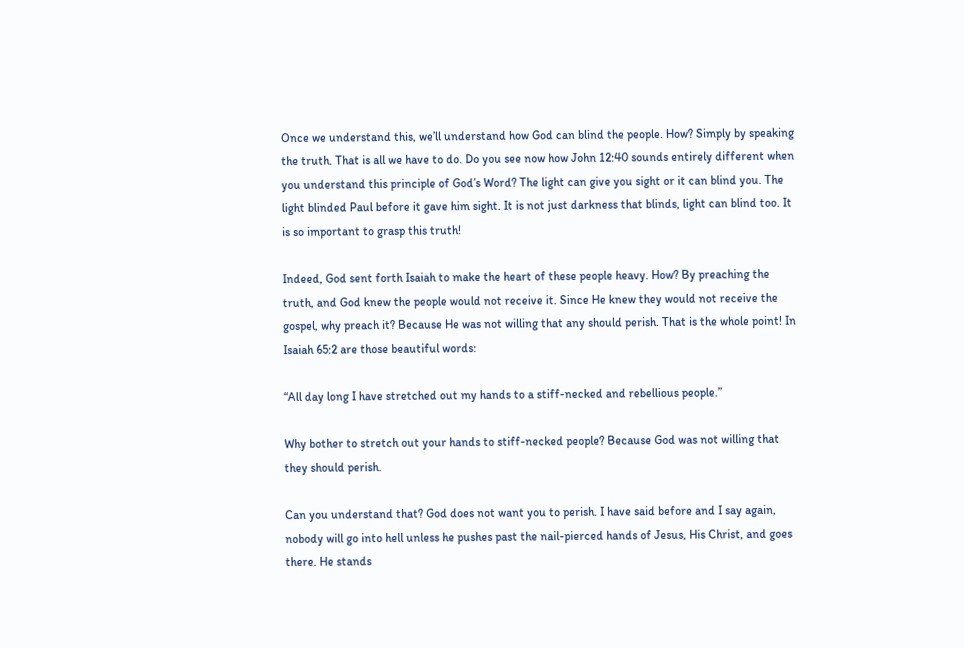Once we understand this, we’ll understand how God can blind the people. How? Simply by speaking the truth. That is all we have to do. Do you see now how John 12:40 sounds entirely different when you understand this principle of God’s Word? The light can give you sight or it can blind you. The light blinded Paul before it gave him sight. It is not just darkness that blinds, light can blind too. It is so important to grasp this truth!

Indeed, God sent forth Isaiah to make the heart of these people heavy. How? By preaching the truth, and God knew the people would not receive it. Since He knew they would not receive the gospel, why preach it? Because He was not willing that any should perish. That is the whole point! In Isaiah 65:2 are those beautiful words:

“All day long I have stretched out my hands to a stiff-necked and rebellious people.”

Why bother to stretch out your hands to stiff-necked people? Because God was not willing that they should perish.

Can you understand that? God does not want you to perish. I have said before and I say again, nobody will go into hell unless he pushes past the nail-pierced hands of Jesus, His Christ, and goes there. He stands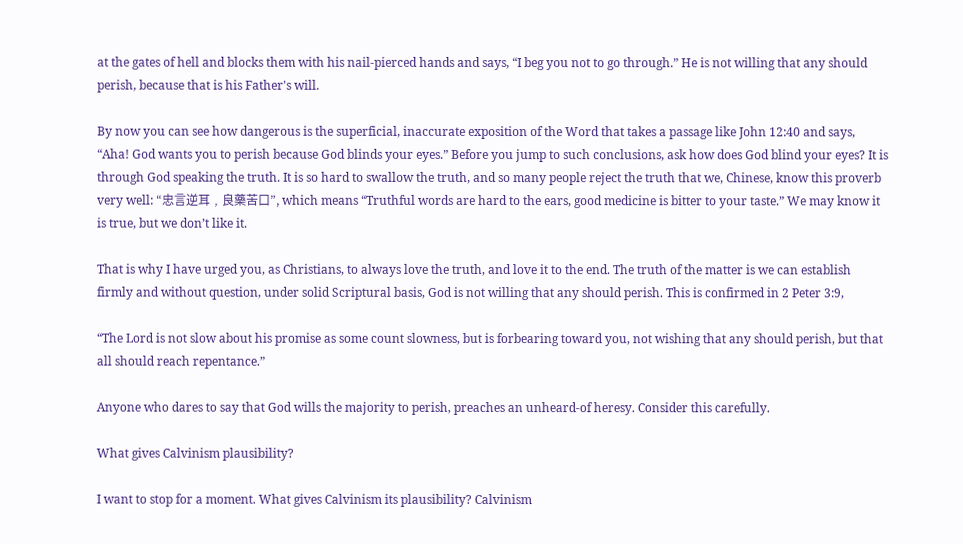at the gates of hell and blocks them with his nail-pierced hands and says, “I beg you not to go through.” He is not willing that any should perish, because that is his Father's will.

By now you can see how dangerous is the superficial, inaccurate exposition of the Word that takes a passage like John 12:40 and says, “Aha! God wants you to perish because God blinds your eyes.” Before you jump to such conclusions, ask how does God blind your eyes? It is through God speaking the truth. It is so hard to swallow the truth, and so many people reject the truth that we, Chinese, know this proverb very well: “忠言逆耳﹐良藥苦口”, which means “Truthful words are hard to the ears, good medicine is bitter to your taste.” We may know it is true, but we don’t like it.

That is why I have urged you, as Christians, to always love the truth, and love it to the end. The truth of the matter is we can establish firmly and without question, under solid Scriptural basis, God is not willing that any should perish. This is confirmed in 2 Peter 3:9,

“The Lord is not slow about his promise as some count slowness, but is forbearing toward you, not wishing that any should perish, but that all should reach repentance.”

Anyone who dares to say that God wills the majority to perish, preaches an unheard-of heresy. Consider this carefully.

What gives Calvinism plausibility?

I want to stop for a moment. What gives Calvinism its plausibility? Calvinism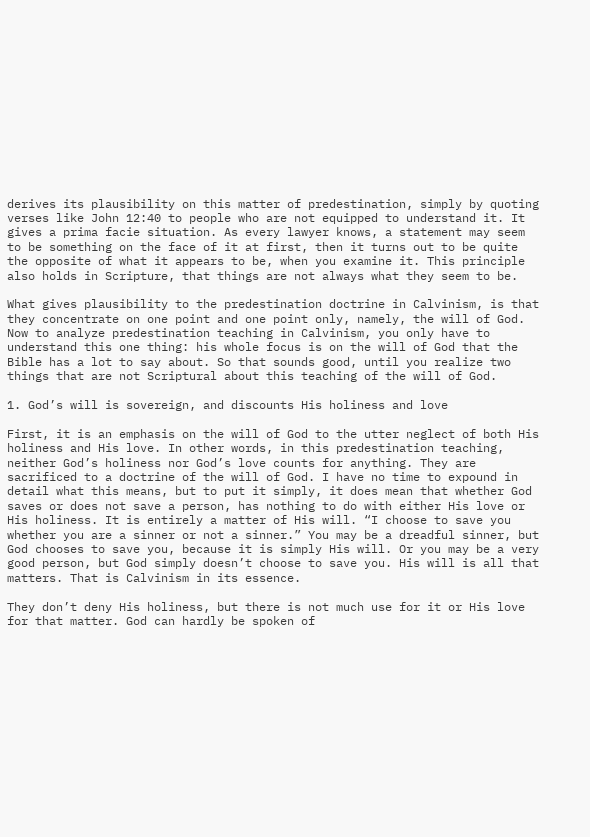derives its plausibility on this matter of predestination, simply by quoting verses like John 12:40 to people who are not equipped to understand it. It gives a prima facie situation. As every lawyer knows, a statement may seem to be something on the face of it at first, then it turns out to be quite the opposite of what it appears to be, when you examine it. This principle also holds in Scripture, that things are not always what they seem to be.

What gives plausibility to the predestination doctrine in Calvinism, is that they concentrate on one point and one point only, namely, the will of God. Now to analyze predestination teaching in Calvinism, you only have to understand this one thing: his whole focus is on the will of God that the Bible has a lot to say about. So that sounds good, until you realize two things that are not Scriptural about this teaching of the will of God.

1. God’s will is sovereign, and discounts His holiness and love

First, it is an emphasis on the will of God to the utter neglect of both His holiness and His love. In other words, in this predestination teaching, neither God’s holiness nor God’s love counts for anything. They are sacrificed to a doctrine of the will of God. I have no time to expound in detail what this means, but to put it simply, it does mean that whether God saves or does not save a person, has nothing to do with either His love or His holiness. It is entirely a matter of His will. “I choose to save you whether you are a sinner or not a sinner.” You may be a dreadful sinner, but God chooses to save you, because it is simply His will. Or you may be a very good person, but God simply doesn’t choose to save you. His will is all that matters. That is Calvinism in its essence.

They don’t deny His holiness, but there is not much use for it or His love for that matter. God can hardly be spoken of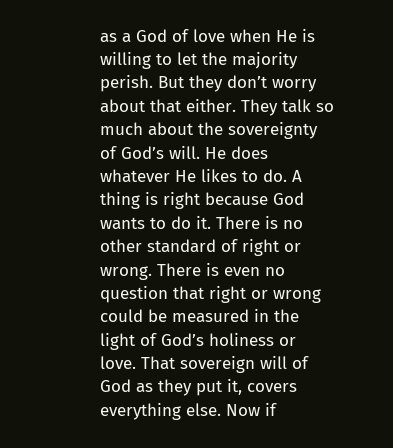as a God of love when He is willing to let the majority perish. But they don’t worry about that either. They talk so much about the sovereignty of God’s will. He does whatever He likes to do. A thing is right because God wants to do it. There is no other standard of right or wrong. There is even no question that right or wrong could be measured in the light of God’s holiness or love. That sovereign will of God as they put it, covers everything else. Now if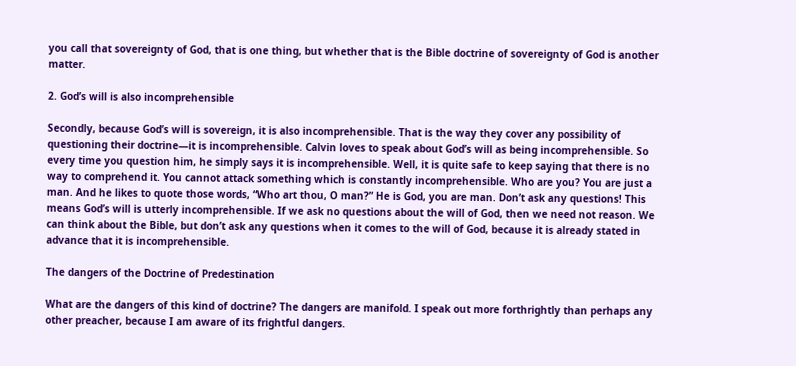you call that sovereignty of God, that is one thing, but whether that is the Bible doctrine of sovereignty of God is another matter.

2. God’s will is also incomprehensible

Secondly, because God’s will is sovereign, it is also incomprehensible. That is the way they cover any possibility of questioning their doctrine—it is incomprehensible. Calvin loves to speak about God’s will as being incomprehensible. So every time you question him, he simply says it is incomprehensible. Well, it is quite safe to keep saying that there is no way to comprehend it. You cannot attack something which is constantly incomprehensible. Who are you? You are just a man. And he likes to quote those words, “Who art thou, O man?” He is God, you are man. Don’t ask any questions! This means God’s will is utterly incomprehensible. If we ask no questions about the will of God, then we need not reason. We can think about the Bible, but don’t ask any questions when it comes to the will of God, because it is already stated in advance that it is incomprehensible.

The dangers of the Doctrine of Predestination

What are the dangers of this kind of doctrine? The dangers are manifold. I speak out more forthrightly than perhaps any other preacher, because I am aware of its frightful dangers.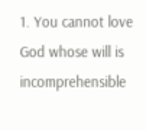1. You cannot love God whose will is incomprehensible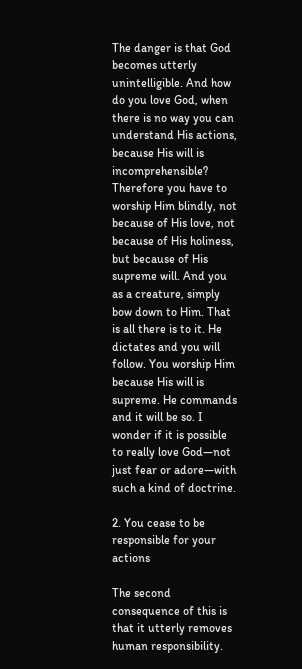The danger is that God becomes utterly unintelligible. And how do you love God, when there is no way you can understand His actions, because His will is incomprehensible? Therefore you have to worship Him blindly, not because of His love, not because of His holiness, but because of His supreme will. And you as a creature, simply bow down to Him. That is all there is to it. He dictates and you will follow. You worship Him because His will is supreme. He commands and it will be so. I wonder if it is possible to really love God—not just fear or adore—with such a kind of doctrine.

2. You cease to be responsible for your actions

The second consequence of this is that it utterly removes human responsibility.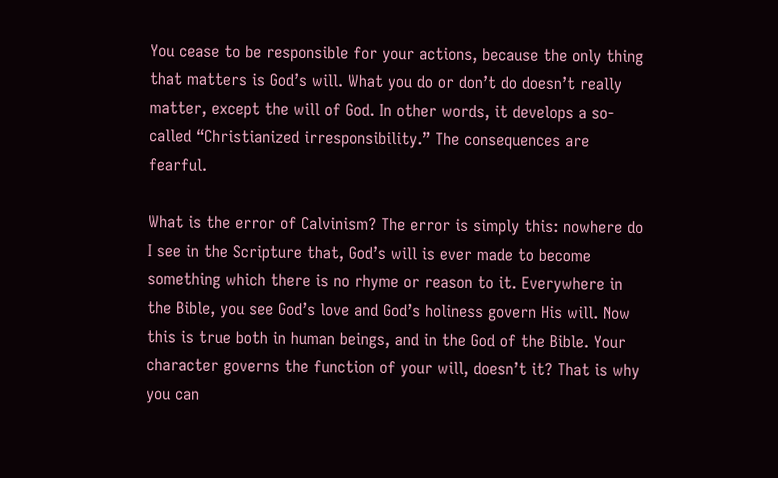You cease to be responsible for your actions, because the only thing that matters is God’s will. What you do or don’t do doesn’t really matter, except the will of God. In other words, it develops a so-called “Christianized irresponsibility.” The consequences are fearful.

What is the error of Calvinism? The error is simply this: nowhere do I see in the Scripture that, God’s will is ever made to become something which there is no rhyme or reason to it. Everywhere in the Bible, you see God’s love and God’s holiness govern His will. Now this is true both in human beings, and in the God of the Bible. Your character governs the function of your will, doesn’t it? That is why you can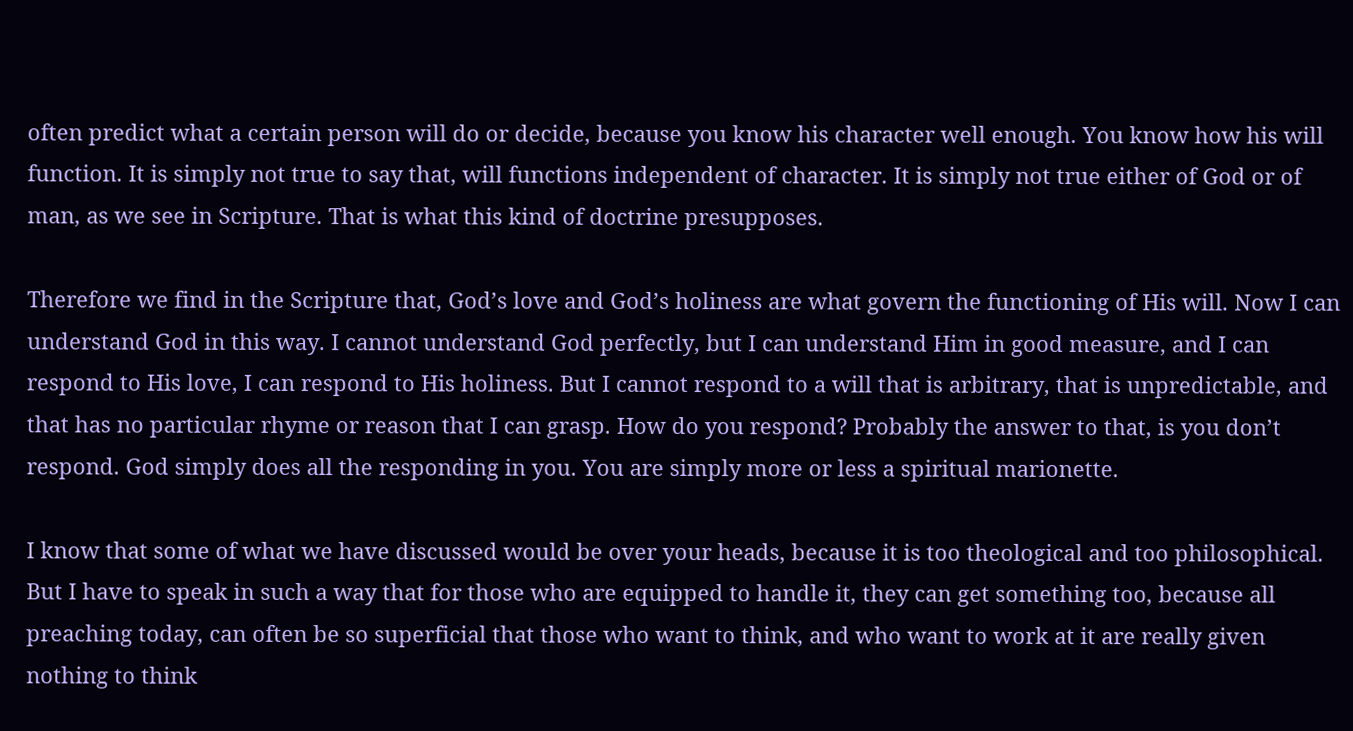often predict what a certain person will do or decide, because you know his character well enough. You know how his will function. It is simply not true to say that, will functions independent of character. It is simply not true either of God or of man, as we see in Scripture. That is what this kind of doctrine presupposes.

Therefore we find in the Scripture that, God’s love and God’s holiness are what govern the functioning of His will. Now I can understand God in this way. I cannot understand God perfectly, but I can understand Him in good measure, and I can respond to His love, I can respond to His holiness. But I cannot respond to a will that is arbitrary, that is unpredictable, and that has no particular rhyme or reason that I can grasp. How do you respond? Probably the answer to that, is you don’t respond. God simply does all the responding in you. You are simply more or less a spiritual marionette.

I know that some of what we have discussed would be over your heads, because it is too theological and too philosophical. But I have to speak in such a way that for those who are equipped to handle it, they can get something too, because all preaching today, can often be so superficial that those who want to think, and who want to work at it are really given nothing to think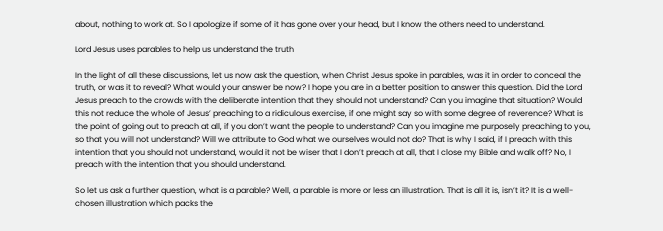about, nothing to work at. So I apologize if some of it has gone over your head, but I know the others need to understand.

Lord Jesus uses parables to help us understand the truth

In the light of all these discussions, let us now ask the question, when Christ Jesus spoke in parables, was it in order to conceal the truth, or was it to reveal? What would your answer be now? I hope you are in a better position to answer this question. Did the Lord Jesus preach to the crowds with the deliberate intention that they should not understand? Can you imagine that situation? Would this not reduce the whole of Jesus’ preaching to a ridiculous exercise, if one might say so with some degree of reverence? What is the point of going out to preach at all, if you don’t want the people to understand? Can you imagine me purposely preaching to you, so that you will not understand? Will we attribute to God what we ourselves would not do? That is why I said, if I preach with this intention that you should not understand, would it not be wiser that I don’t preach at all, that I close my Bible and walk off? No, I preach with the intention that you should understand.

So let us ask a further question, what is a parable? Well, a parable is more or less an illustration. That is all it is, isn’t it? It is a well-chosen illustration which packs the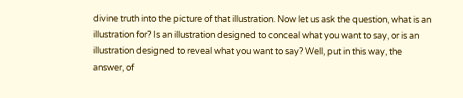divine truth into the picture of that illustration. Now let us ask the question, what is an illustration for? Is an illustration designed to conceal what you want to say, or is an illustration designed to reveal what you want to say? Well, put in this way, the answer, of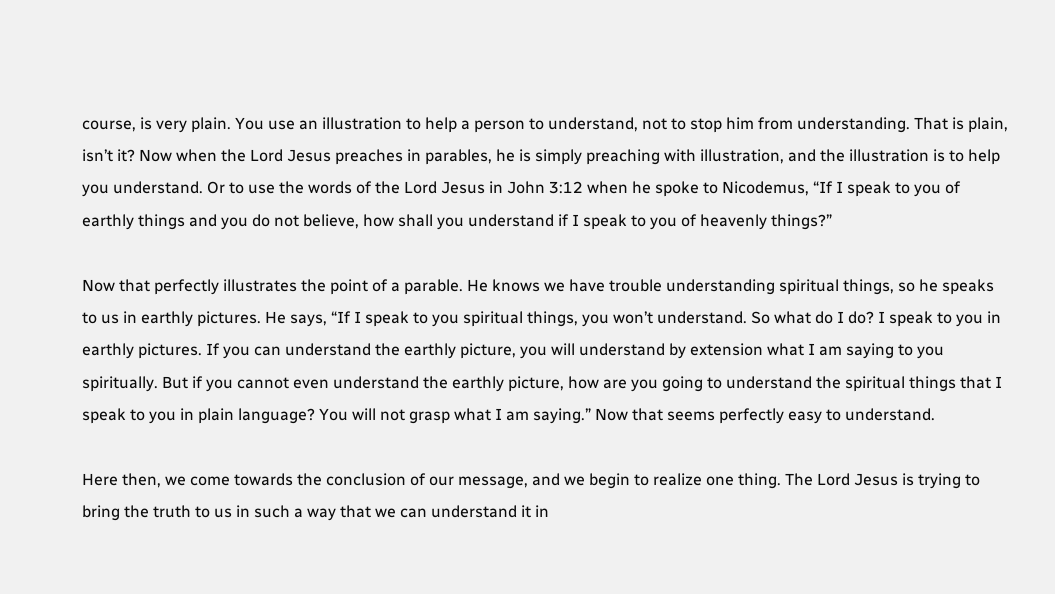course, is very plain. You use an illustration to help a person to understand, not to stop him from understanding. That is plain, isn’t it? Now when the Lord Jesus preaches in parables, he is simply preaching with illustration, and the illustration is to help you understand. Or to use the words of the Lord Jesus in John 3:12 when he spoke to Nicodemus, “If I speak to you of earthly things and you do not believe, how shall you understand if I speak to you of heavenly things?”

Now that perfectly illustrates the point of a parable. He knows we have trouble understanding spiritual things, so he speaks to us in earthly pictures. He says, “If I speak to you spiritual things, you won’t understand. So what do I do? I speak to you in earthly pictures. If you can understand the earthly picture, you will understand by extension what I am saying to you spiritually. But if you cannot even understand the earthly picture, how are you going to understand the spiritual things that I speak to you in plain language? You will not grasp what I am saying.” Now that seems perfectly easy to understand.

Here then, we come towards the conclusion of our message, and we begin to realize one thing. The Lord Jesus is trying to bring the truth to us in such a way that we can understand it in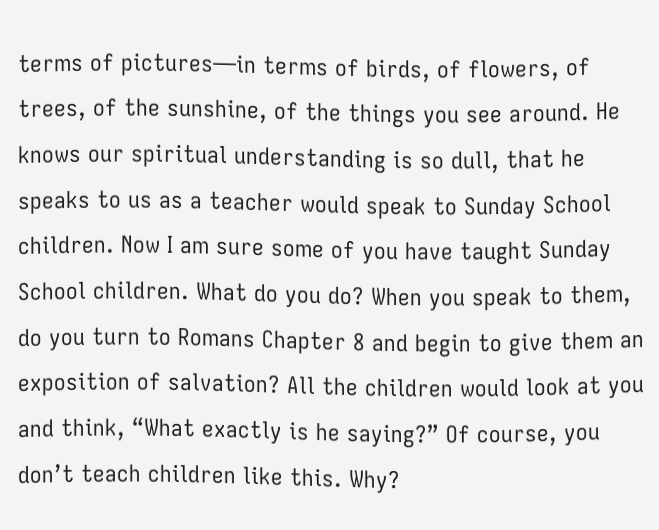terms of pictures—in terms of birds, of flowers, of trees, of the sunshine, of the things you see around. He knows our spiritual understanding is so dull, that he speaks to us as a teacher would speak to Sunday School children. Now I am sure some of you have taught Sunday School children. What do you do? When you speak to them, do you turn to Romans Chapter 8 and begin to give them an exposition of salvation? All the children would look at you and think, “What exactly is he saying?” Of course, you don’t teach children like this. Why?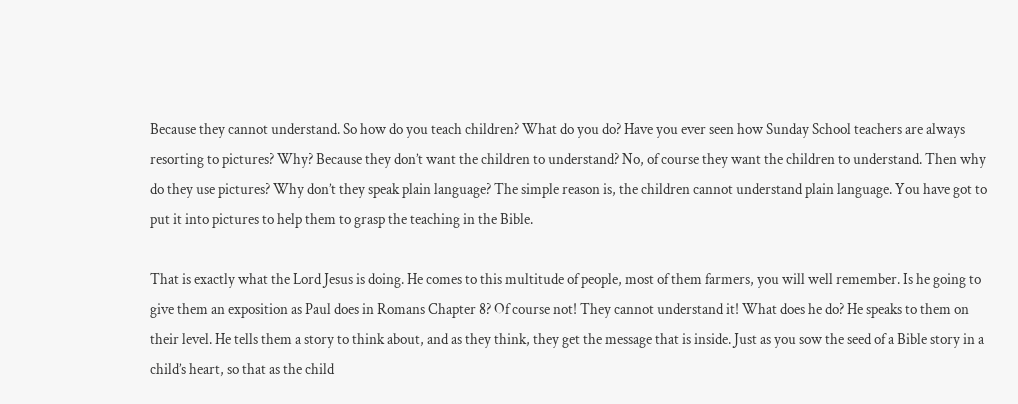Because they cannot understand. So how do you teach children? What do you do? Have you ever seen how Sunday School teachers are always resorting to pictures? Why? Because they don’t want the children to understand? No, of course they want the children to understand. Then why do they use pictures? Why don’t they speak plain language? The simple reason is, the children cannot understand plain language. You have got to put it into pictures to help them to grasp the teaching in the Bible.

That is exactly what the Lord Jesus is doing. He comes to this multitude of people, most of them farmers, you will well remember. Is he going to give them an exposition as Paul does in Romans Chapter 8? Of course not! They cannot understand it! What does he do? He speaks to them on their level. He tells them a story to think about, and as they think, they get the message that is inside. Just as you sow the seed of a Bible story in a child’s heart, so that as the child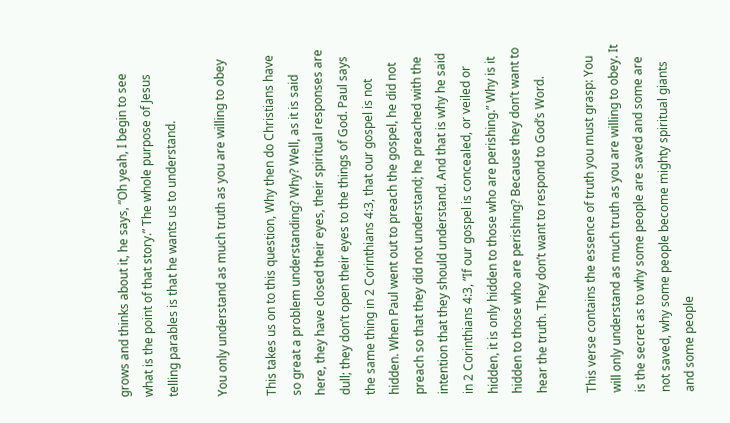grows and thinks about it, he says, “Oh yeah, I begin to see what is the point of that story.” The whole purpose of Jesus telling parables is that he wants us to understand.

You only understand as much truth as you are willing to obey

This takes us on to this question, Why then do Christians have so great a problem understanding? Why? Well, as it is said here, they have closed their eyes, their spiritual responses are dull; they don’t open their eyes to the things of God. Paul says the same thing in 2 Corinthians 4:3, that our gospel is not hidden. When Paul went out to preach the gospel, he did not preach so that they did not understand; he preached with the intention that they should understand. And that is why he said in 2 Corinthians 4:3, “If our gospel is concealed, or veiled or hidden, it is only hidden to those who are perishing.” Why is it hidden to those who are perishing? Because they don’t want to hear the truth. They don’t want to respond to God’s Word.

This verse contains the essence of truth you must grasp: You will only understand as much truth as you are willing to obey. It is the secret as to why some people are saved and some are not saved, why some people become mighty spiritual giants and some people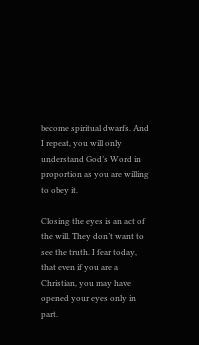become spiritual dwarfs. And I repeat, you will only understand God’s Word in proportion as you are willing to obey it.

Closing the eyes is an act of the will. They don’t want to see the truth. I fear today, that even if you are a Christian, you may have opened your eyes only in part.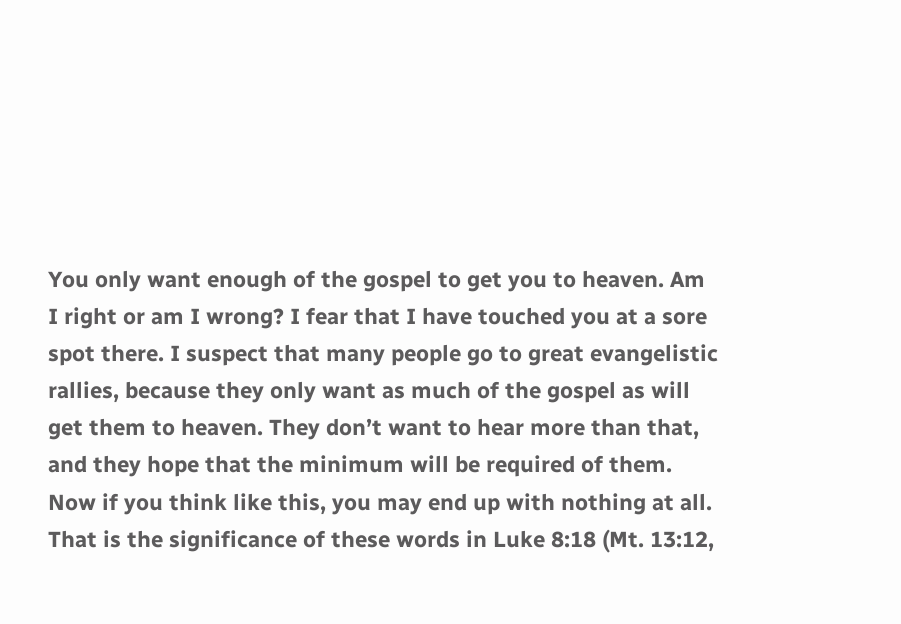You only want enough of the gospel to get you to heaven. Am I right or am I wrong? I fear that I have touched you at a sore spot there. I suspect that many people go to great evangelistic rallies, because they only want as much of the gospel as will get them to heaven. They don’t want to hear more than that, and they hope that the minimum will be required of them. Now if you think like this, you may end up with nothing at all. That is the significance of these words in Luke 8:18 (Mt. 13:12,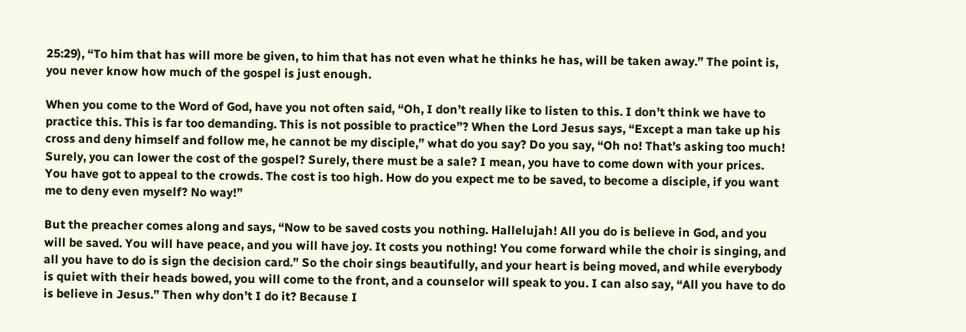25:29), “To him that has will more be given, to him that has not even what he thinks he has, will be taken away.” The point is, you never know how much of the gospel is just enough.

When you come to the Word of God, have you not often said, “Oh, I don’t really like to listen to this. I don’t think we have to practice this. This is far too demanding. This is not possible to practice”? When the Lord Jesus says, “Except a man take up his cross and deny himself and follow me, he cannot be my disciple,” what do you say? Do you say, “Oh no! That’s asking too much! Surely, you can lower the cost of the gospel? Surely, there must be a sale? I mean, you have to come down with your prices. You have got to appeal to the crowds. The cost is too high. How do you expect me to be saved, to become a disciple, if you want me to deny even myself? No way!”

But the preacher comes along and says, “Now to be saved costs you nothing. Hallelujah! All you do is believe in God, and you will be saved. You will have peace, and you will have joy. It costs you nothing! You come forward while the choir is singing, and all you have to do is sign the decision card.” So the choir sings beautifully, and your heart is being moved, and while everybody is quiet with their heads bowed, you will come to the front, and a counselor will speak to you. I can also say, “All you have to do is believe in Jesus.” Then why don’t I do it? Because I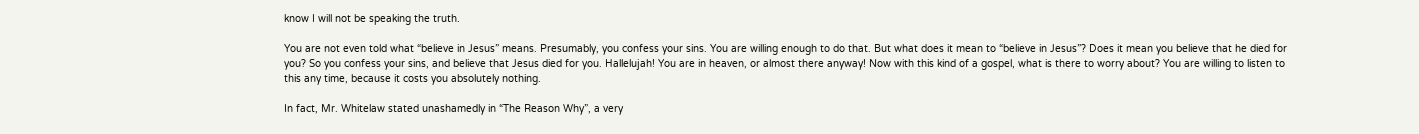know I will not be speaking the truth.

You are not even told what “believe in Jesus” means. Presumably, you confess your sins. You are willing enough to do that. But what does it mean to “believe in Jesus”? Does it mean you believe that he died for you? So you confess your sins, and believe that Jesus died for you. Hallelujah! You are in heaven, or almost there anyway! Now with this kind of a gospel, what is there to worry about? You are willing to listen to this any time, because it costs you absolutely nothing.

In fact, Mr. Whitelaw stated unashamedly in “The Reason Why”, a very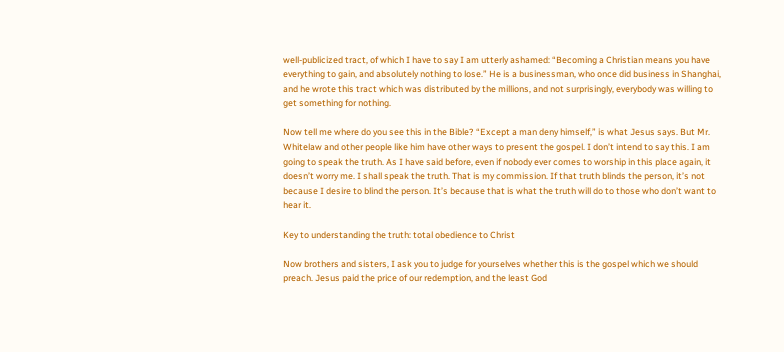well-publicized tract, of which I have to say I am utterly ashamed: “Becoming a Christian means you have everything to gain, and absolutely nothing to lose.” He is a businessman, who once did business in Shanghai, and he wrote this tract which was distributed by the millions, and not surprisingly, everybody was willing to get something for nothing.

Now tell me where do you see this in the Bible? “Except a man deny himself,” is what Jesus says. But Mr. Whitelaw and other people like him have other ways to present the gospel. I don’t intend to say this. I am going to speak the truth. As I have said before, even if nobody ever comes to worship in this place again, it doesn’t worry me. I shall speak the truth. That is my commission. If that truth blinds the person, it’s not because I desire to blind the person. It’s because that is what the truth will do to those who don’t want to hear it.

Key to understanding the truth: total obedience to Christ

Now brothers and sisters, I ask you to judge for yourselves whether this is the gospel which we should preach. Jesus paid the price of our redemption, and the least God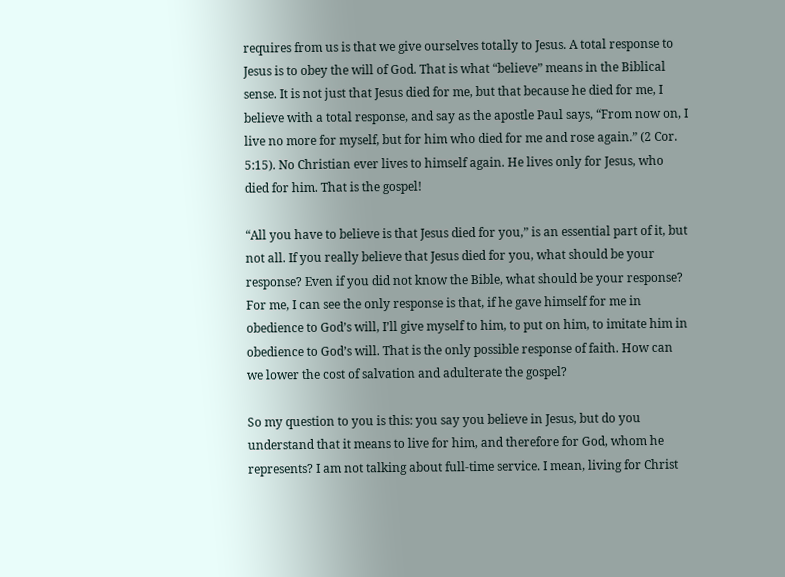requires from us is that we give ourselves totally to Jesus. A total response to Jesus is to obey the will of God. That is what “believe” means in the Biblical sense. It is not just that Jesus died for me, but that because he died for me, I believe with a total response, and say as the apostle Paul says, “From now on, I live no more for myself, but for him who died for me and rose again.” (2 Cor. 5:15). No Christian ever lives to himself again. He lives only for Jesus, who died for him. That is the gospel!

“All you have to believe is that Jesus died for you,” is an essential part of it, but not all. If you really believe that Jesus died for you, what should be your response? Even if you did not know the Bible, what should be your response? For me, I can see the only response is that, if he gave himself for me in obedience to God’s will, I’ll give myself to him, to put on him, to imitate him in obedience to God’s will. That is the only possible response of faith. How can we lower the cost of salvation and adulterate the gospel?

So my question to you is this: you say you believe in Jesus, but do you understand that it means to live for him, and therefore for God, whom he represents? I am not talking about full-time service. I mean, living for Christ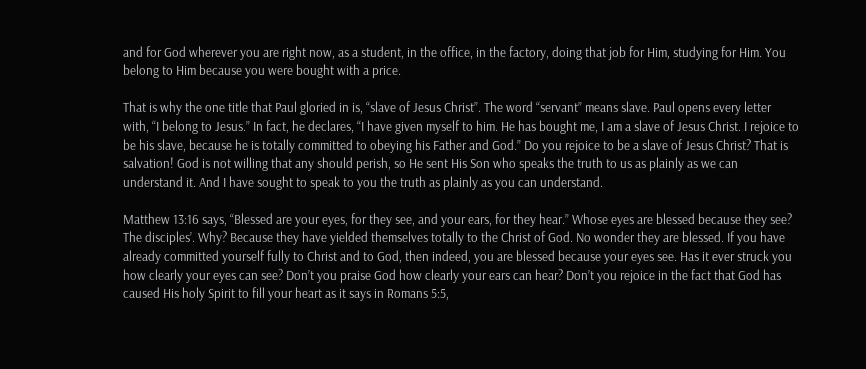and for God wherever you are right now, as a student, in the office, in the factory, doing that job for Him, studying for Him. You belong to Him because you were bought with a price.

That is why the one title that Paul gloried in is, “slave of Jesus Christ”. The word “servant” means slave. Paul opens every letter with, “I belong to Jesus.” In fact, he declares, “I have given myself to him. He has bought me, I am a slave of Jesus Christ. I rejoice to be his slave, because he is totally committed to obeying his Father and God.” Do you rejoice to be a slave of Jesus Christ? That is salvation! God is not willing that any should perish, so He sent His Son who speaks the truth to us as plainly as we can understand it. And I have sought to speak to you the truth as plainly as you can understand.

Matthew 13:16 says, “Blessed are your eyes, for they see, and your ears, for they hear.” Whose eyes are blessed because they see? The disciples’. Why? Because they have yielded themselves totally to the Christ of God. No wonder they are blessed. If you have already committed yourself fully to Christ and to God, then indeed, you are blessed because your eyes see. Has it ever struck you how clearly your eyes can see? Don’t you praise God how clearly your ears can hear? Don’t you rejoice in the fact that God has caused His holy Spirit to fill your heart as it says in Romans 5:5,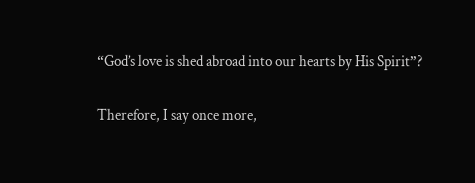“God’s love is shed abroad into our hearts by His Spirit”?

Therefore, I say once more,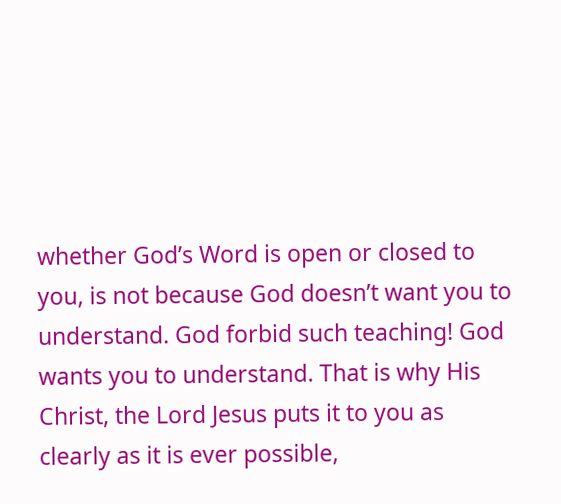whether God’s Word is open or closed to you, is not because God doesn’t want you to understand. God forbid such teaching! God wants you to understand. That is why His Christ, the Lord Jesus puts it to you as clearly as it is ever possible,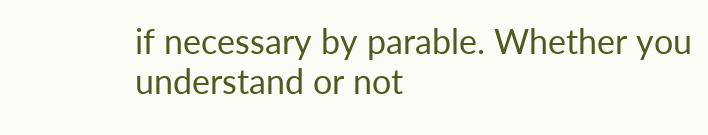if necessary by parable. Whether you understand or not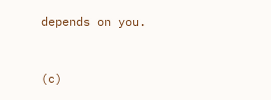depends on you.


(c)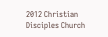2012 Christian Disciples Church